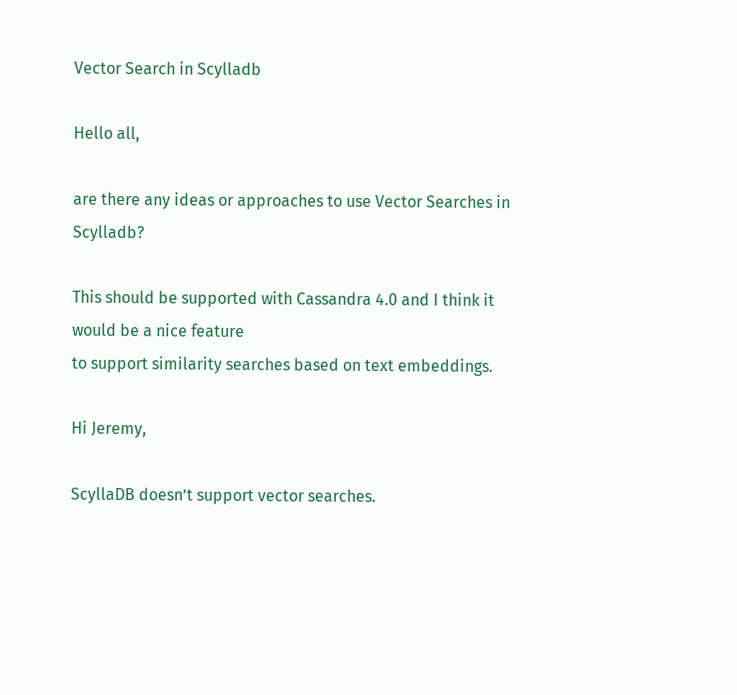Vector Search in Scylladb

Hello all,

are there any ideas or approaches to use Vector Searches in Scylladb?

This should be supported with Cassandra 4.0 and I think it would be a nice feature
to support similarity searches based on text embeddings.

Hi Jeremy,

ScyllaDB doesn’t support vector searches.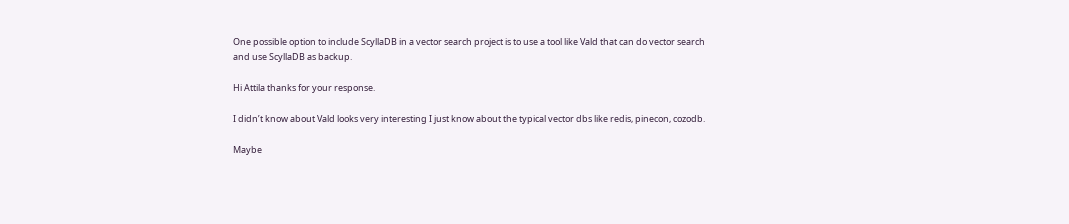One possible option to include ScyllaDB in a vector search project is to use a tool like Vald that can do vector search and use ScyllaDB as backup.

Hi Attila thanks for your response.

I didn’t know about Vald looks very interesting I just know about the typical vector dbs like redis, pinecon, cozodb.

Maybe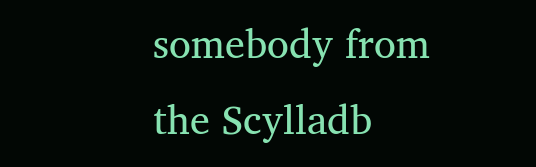somebody from the Scylladb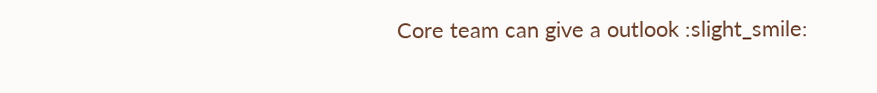Core team can give a outlook :slight_smile: